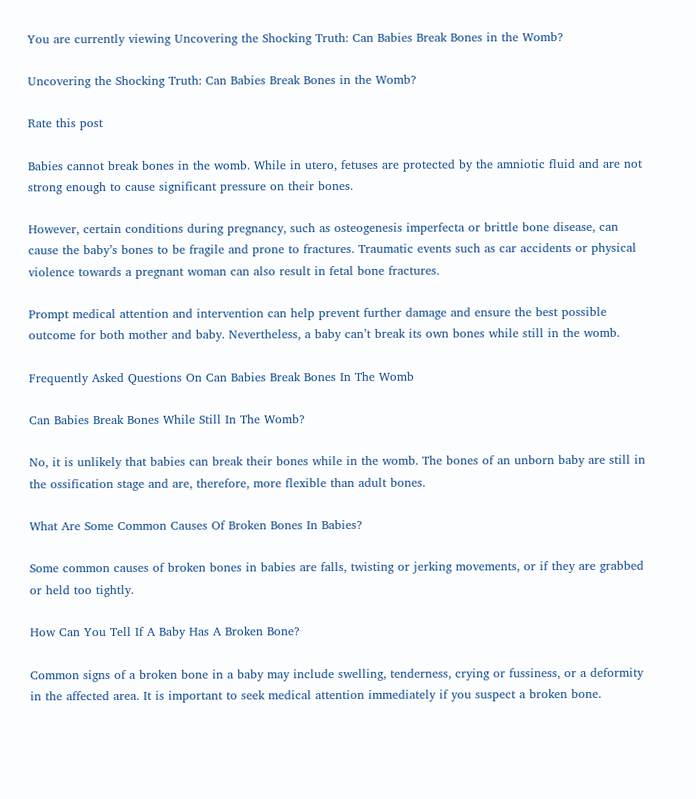You are currently viewing Uncovering the Shocking Truth: Can Babies Break Bones in the Womb?

Uncovering the Shocking Truth: Can Babies Break Bones in the Womb?

Rate this post

Babies cannot break bones in the womb. While in utero, fetuses are protected by the amniotic fluid and are not strong enough to cause significant pressure on their bones.

However, certain conditions during pregnancy, such as osteogenesis imperfecta or brittle bone disease, can cause the baby’s bones to be fragile and prone to fractures. Traumatic events such as car accidents or physical violence towards a pregnant woman can also result in fetal bone fractures.

Prompt medical attention and intervention can help prevent further damage and ensure the best possible outcome for both mother and baby. Nevertheless, a baby can’t break its own bones while still in the womb.

Frequently Asked Questions On Can Babies Break Bones In The Womb

Can Babies Break Bones While Still In The Womb?

No, it is unlikely that babies can break their bones while in the womb. The bones of an unborn baby are still in the ossification stage and are, therefore, more flexible than adult bones.

What Are Some Common Causes Of Broken Bones In Babies?

Some common causes of broken bones in babies are falls, twisting or jerking movements, or if they are grabbed or held too tightly.

How Can You Tell If A Baby Has A Broken Bone?

Common signs of a broken bone in a baby may include swelling, tenderness, crying or fussiness, or a deformity in the affected area. It is important to seek medical attention immediately if you suspect a broken bone.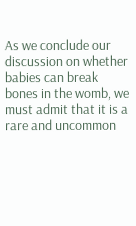As we conclude our discussion on whether babies can break bones in the womb, we must admit that it is a rare and uncommon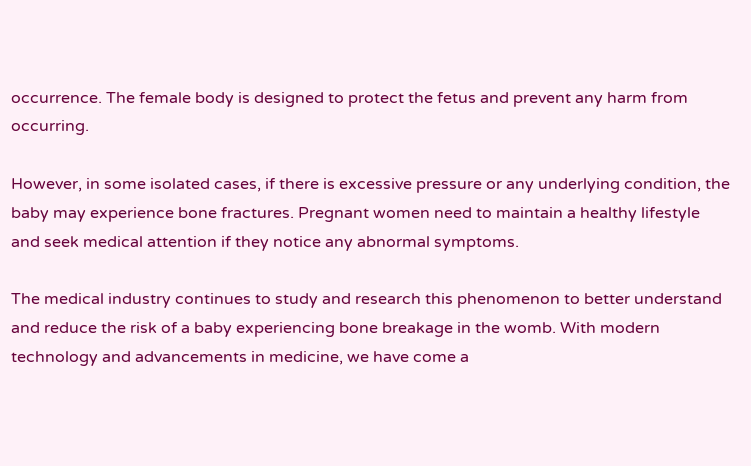occurrence. The female body is designed to protect the fetus and prevent any harm from occurring.

However, in some isolated cases, if there is excessive pressure or any underlying condition, the baby may experience bone fractures. Pregnant women need to maintain a healthy lifestyle and seek medical attention if they notice any abnormal symptoms.

The medical industry continues to study and research this phenomenon to better understand and reduce the risk of a baby experiencing bone breakage in the womb. With modern technology and advancements in medicine, we have come a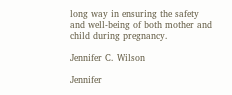long way in ensuring the safety and well-being of both mother and child during pregnancy.

Jennifer C. Wilson

Jennifer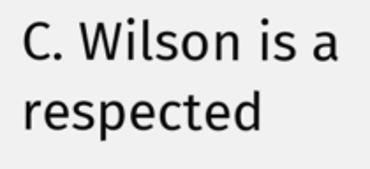C. Wilson is a respected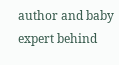author and baby expert behind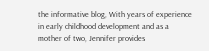the informative blog, With years of experience in early childhood development and as a mother of two, Jennifer provides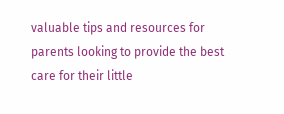valuable tips and resources for parents looking to provide the best care for their little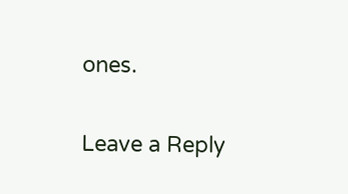ones.

Leave a Reply